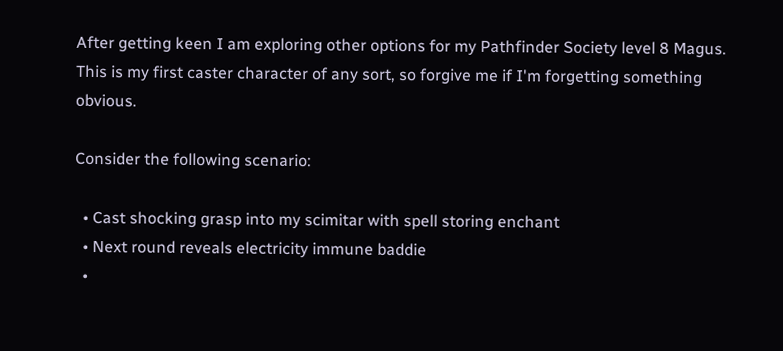After getting keen I am exploring other options for my Pathfinder Society level 8 Magus. This is my first caster character of any sort, so forgive me if I'm forgetting something obvious.

Consider the following scenario:

  • Cast shocking grasp into my scimitar with spell storing enchant
  • Next round reveals electricity immune baddie
  •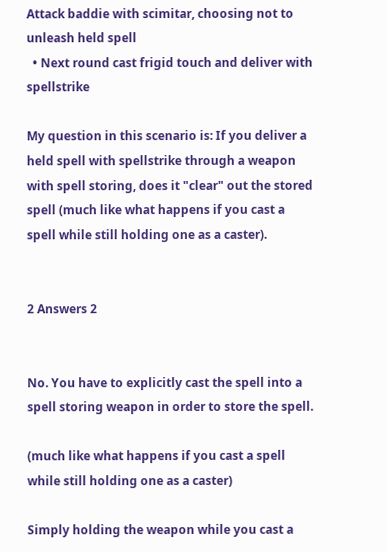Attack baddie with scimitar, choosing not to unleash held spell
  • Next round cast frigid touch and deliver with spellstrike

My question in this scenario is: If you deliver a held spell with spellstrike through a weapon with spell storing, does it "clear" out the stored spell (much like what happens if you cast a spell while still holding one as a caster).


2 Answers 2


No. You have to explicitly cast the spell into a spell storing weapon in order to store the spell.

(much like what happens if you cast a spell while still holding one as a caster)

Simply holding the weapon while you cast a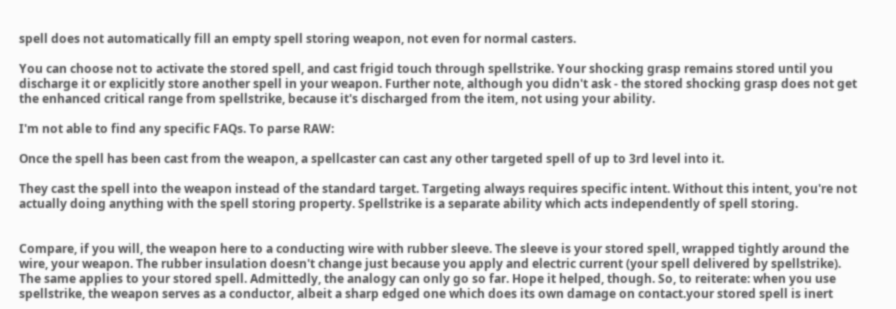spell does not automatically fill an empty spell storing weapon, not even for normal casters.

You can choose not to activate the stored spell, and cast frigid touch through spellstrike. Your shocking grasp remains stored until you discharge it or explicitly store another spell in your weapon. Further note, although you didn't ask - the stored shocking grasp does not get the enhanced critical range from spellstrike, because it's discharged from the item, not using your ability.

I'm not able to find any specific FAQs. To parse RAW:

Once the spell has been cast from the weapon, a spellcaster can cast any other targeted spell of up to 3rd level into it.

They cast the spell into the weapon instead of the standard target. Targeting always requires specific intent. Without this intent, you're not actually doing anything with the spell storing property. Spellstrike is a separate ability which acts independently of spell storing.


Compare, if you will, the weapon here to a conducting wire with rubber sleeve. The sleeve is your stored spell, wrapped tightly around the wire, your weapon. The rubber insulation doesn't change just because you apply and electric current (your spell delivered by spellstrike). The same applies to your stored spell. Admittedly, the analogy can only go so far. Hope it helped, though. So, to reiterate: when you use spellstrike, the weapon serves as a conductor, albeit a sharp edged one which does its own damage on contact.your stored spell is inert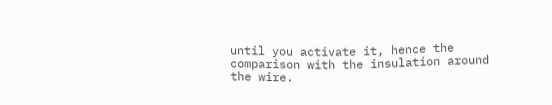until you activate it, hence the comparison with the insulation around the wire.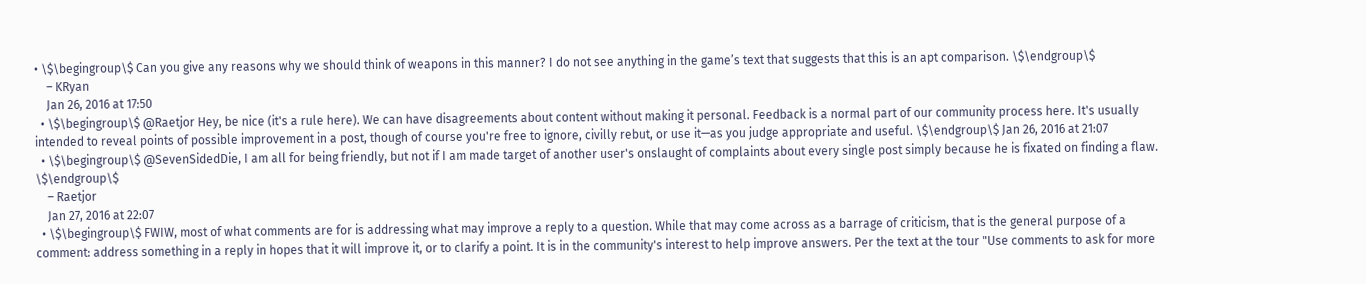• \$\begingroup\$ Can you give any reasons why we should think of weapons in this manner? I do not see anything in the game’s text that suggests that this is an apt comparison. \$\endgroup\$
    – KRyan
    Jan 26, 2016 at 17:50
  • \$\begingroup\$ @Raetjor Hey, be nice (it's a rule here). We can have disagreements about content without making it personal. Feedback is a normal part of our community process here. It's usually intended to reveal points of possible improvement in a post, though of course you're free to ignore, civilly rebut, or use it—as you judge appropriate and useful. \$\endgroup\$ Jan 26, 2016 at 21:07
  • \$\begingroup\$ @SevenSidedDie, I am all for being friendly, but not if I am made target of another user's onslaught of complaints about every single post simply because he is fixated on finding a flaw. \$\endgroup\$
    – Raetjor
    Jan 27, 2016 at 22:07
  • \$\begingroup\$ FWIW, most of what comments are for is addressing what may improve a reply to a question. While that may come across as a barrage of criticism, that is the general purpose of a comment: address something in a reply in hopes that it will improve it, or to clarify a point. It is in the community's interest to help improve answers. Per the text at the tour "Use comments to ask for more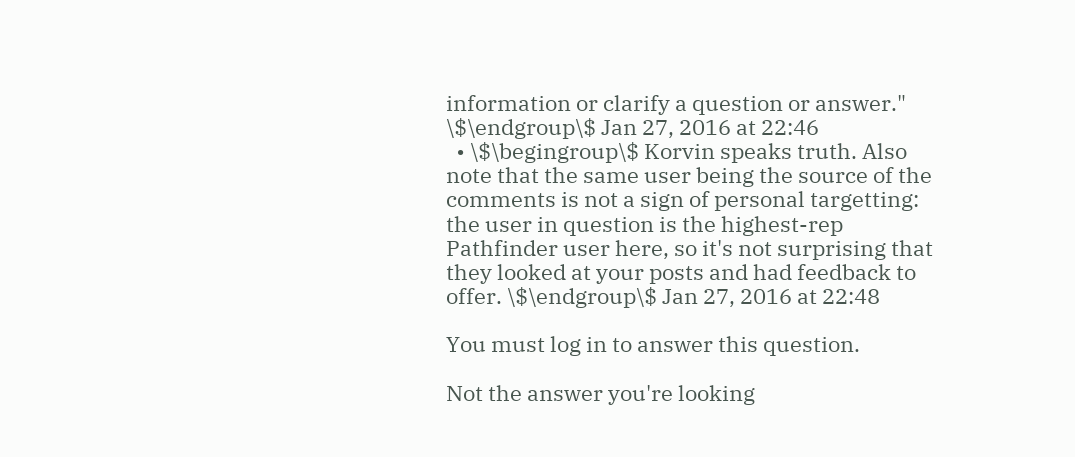information or clarify a question or answer." \$\endgroup\$ Jan 27, 2016 at 22:46
  • \$\begingroup\$ Korvin speaks truth. Also note that the same user being the source of the comments is not a sign of personal targetting: the user in question is the highest-rep Pathfinder user here, so it's not surprising that they looked at your posts and had feedback to offer. \$\endgroup\$ Jan 27, 2016 at 22:48

You must log in to answer this question.

Not the answer you're looking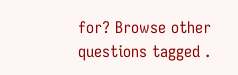for? Browse other questions tagged .